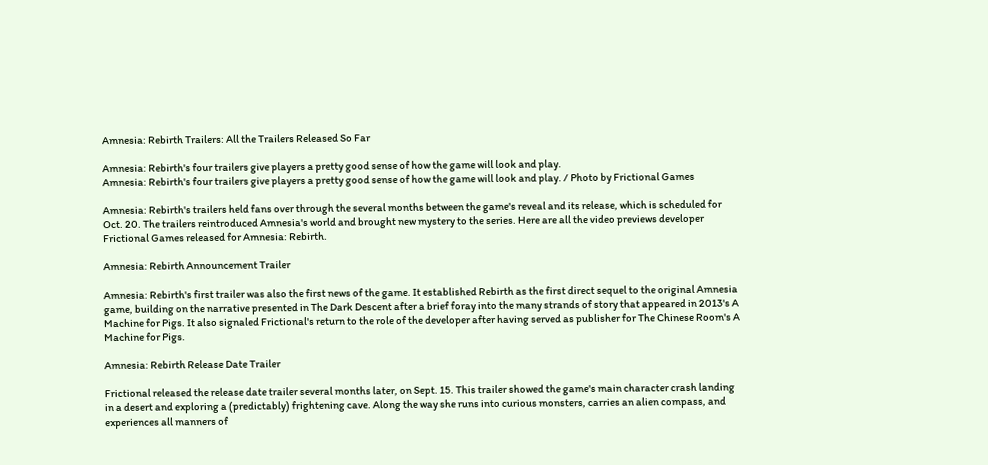Amnesia: Rebirth Trailers: All the Trailers Released So Far

Amnesia: Rebirth's four trailers give players a pretty good sense of how the game will look and play.
Amnesia: Rebirth's four trailers give players a pretty good sense of how the game will look and play. / Photo by Frictional Games

Amnesia: Rebirth's trailers held fans over through the several months between the game's reveal and its release, which is scheduled for Oct. 20. The trailers reintroduced Amnesia's world and brought new mystery to the series. Here are all the video previews developer Frictional Games released for Amnesia: Rebirth.

Amnesia: Rebirth Announcement Trailer

Amnesia: Rebirth's first trailer was also the first news of the game. It established Rebirth as the first direct sequel to the original Amnesia game, building on the narrative presented in The Dark Descent after a brief foray into the many strands of story that appeared in 2013's A Machine for Pigs. It also signaled Frictional's return to the role of the developer after having served as publisher for The Chinese Room's A Machine for Pigs.

Amnesia: Rebirth Release Date Trailer

Frictional released the release date trailer several months later, on Sept. 15. This trailer showed the game's main character crash landing in a desert and exploring a (predictably) frightening cave. Along the way she runs into curious monsters, carries an alien compass, and experiences all manners of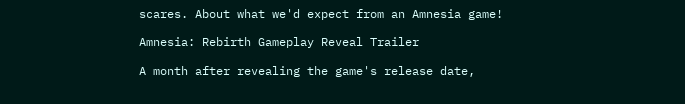scares. About what we'd expect from an Amnesia game!

Amnesia: Rebirth Gameplay Reveal Trailer

A month after revealing the game's release date,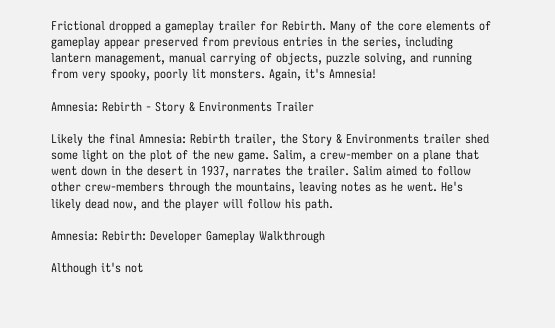Frictional dropped a gameplay trailer for Rebirth. Many of the core elements of gameplay appear preserved from previous entries in the series, including lantern management, manual carrying of objects, puzzle solving, and running from very spooky, poorly lit monsters. Again, it's Amnesia!

Amnesia: Rebirth - Story & Environments Trailer

Likely the final Amnesia: Rebirth trailer, the Story & Environments trailer shed some light on the plot of the new game. Salim, a crew-member on a plane that went down in the desert in 1937, narrates the trailer. Salim aimed to follow other crew-members through the mountains, leaving notes as he went. He's likely dead now, and the player will follow his path.

Amnesia: Rebirth: Developer Gameplay Walkthrough

Although it's not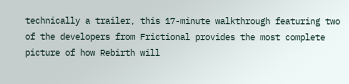technically a trailer, this 17-minute walkthrough featuring two of the developers from Frictional provides the most complete picture of how Rebirth will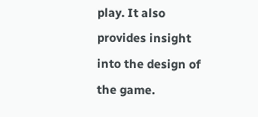play. It also provides insight into the design of the game.